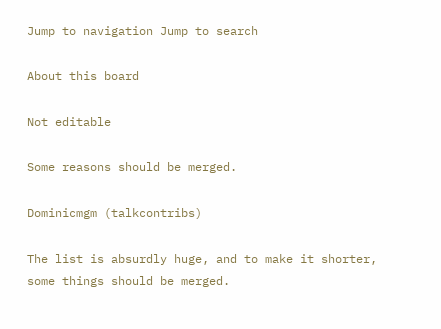Jump to navigation Jump to search

About this board

Not editable

Some reasons should be merged.

Dominicmgm (talkcontribs)

The list is absurdly huge, and to make it shorter, some things should be merged.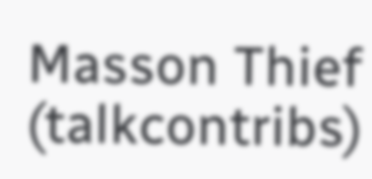Masson Thief (talkcontribs)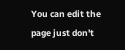You can edit the page just don't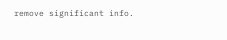remove significant info.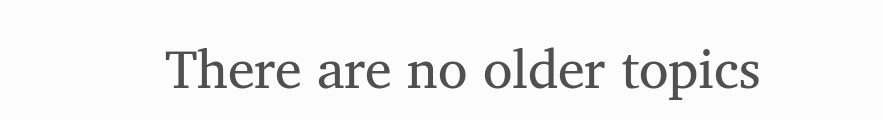There are no older topics